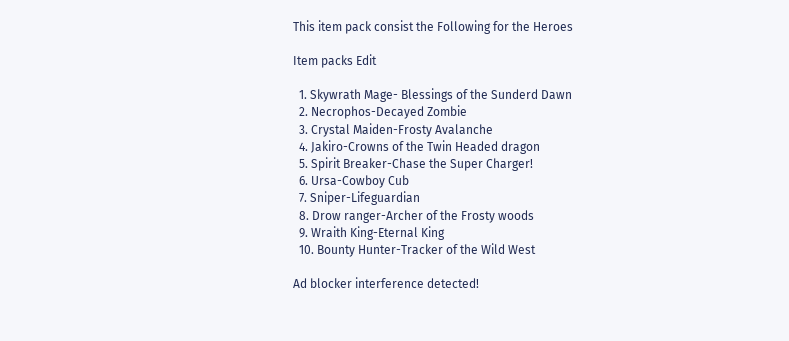This item pack consist the Following for the Heroes

Item packs Edit

  1. Skywrath Mage- Blessings of the Sunderd Dawn
  2. Necrophos-Decayed Zombie
  3. Crystal Maiden-Frosty Avalanche
  4. Jakiro-Crowns of the Twin Headed dragon
  5. Spirit Breaker-Chase the Super Charger!
  6. Ursa-Cowboy Cub
  7. Sniper-Lifeguardian
  8. Drow ranger-Archer of the Frosty woods
  9. Wraith King-Eternal King
  10. Bounty Hunter-Tracker of the Wild West

Ad blocker interference detected!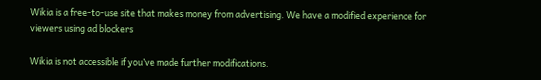Wikia is a free-to-use site that makes money from advertising. We have a modified experience for viewers using ad blockers

Wikia is not accessible if you’ve made further modifications.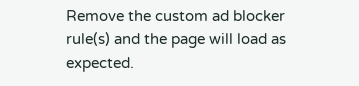Remove the custom ad blocker rule(s) and the page will load as expected.